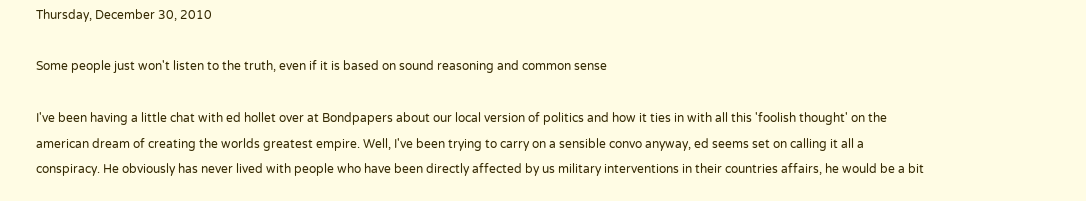Thursday, December 30, 2010

Some people just won't listen to the truth, even if it is based on sound reasoning and common sense

I've been having a little chat with ed hollet over at Bondpapers about our local version of politics and how it ties in with all this 'foolish thought' on the american dream of creating the worlds greatest empire. Well, I've been trying to carry on a sensible convo anyway, ed seems set on calling it all a conspiracy. He obviously has never lived with people who have been directly affected by us military interventions in their countries affairs, he would be a bit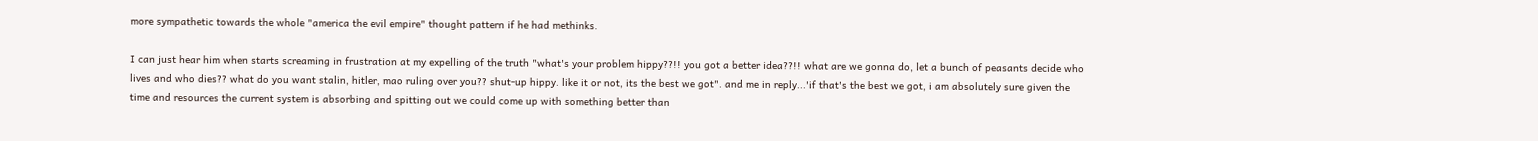more sympathetic towards the whole "america the evil empire" thought pattern if he had methinks.

I can just hear him when starts screaming in frustration at my expelling of the truth "what's your problem hippy??!! you got a better idea??!! what are we gonna do, let a bunch of peasants decide who lives and who dies?? what do you want stalin, hitler, mao ruling over you?? shut-up hippy. like it or not, its the best we got". and me in reply...'if that's the best we got, i am absolutely sure given the time and resources the current system is absorbing and spitting out we could come up with something better than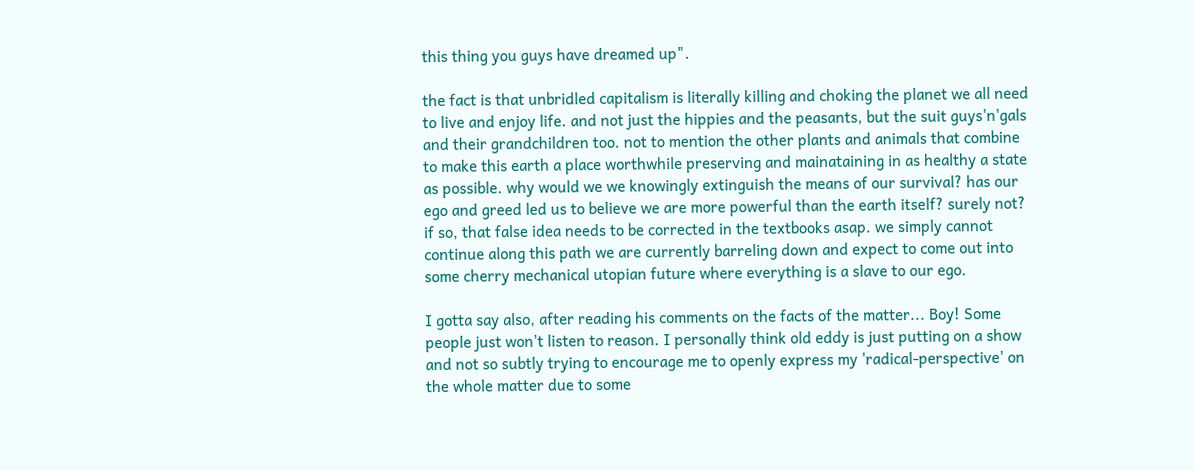this thing you guys have dreamed up".

the fact is that unbridled capitalism is literally killing and choking the planet we all need to live and enjoy life. and not just the hippies and the peasants, but the suit guys'n'gals and their grandchildren too. not to mention the other plants and animals that combine to make this earth a place worthwhile preserving and mainataining in as healthy a state as possible. why would we we knowingly extinguish the means of our survival? has our ego and greed led us to believe we are more powerful than the earth itself? surely not? if so, that false idea needs to be corrected in the textbooks asap. we simply cannot continue along this path we are currently barreling down and expect to come out into some cherry mechanical utopian future where everything is a slave to our ego.

I gotta say also, after reading his comments on the facts of the matter... Boy! Some people just won't listen to reason. I personally think old eddy is just putting on a show and not so subtly trying to encourage me to openly express my 'radical-perspective' on the whole matter due to some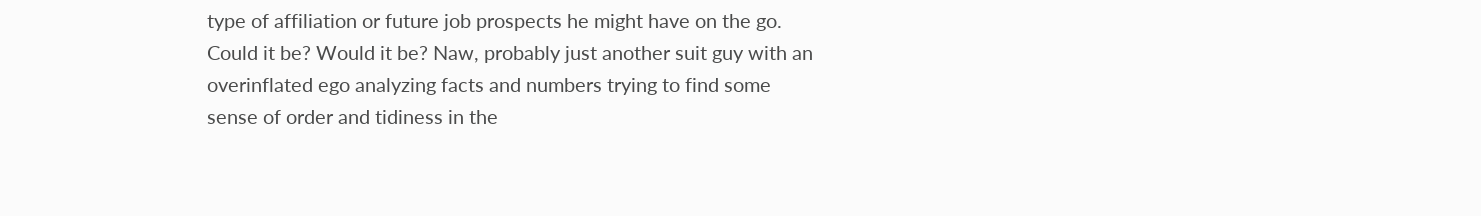type of affiliation or future job prospects he might have on the go. Could it be? Would it be? Naw, probably just another suit guy with an overinflated ego analyzing facts and numbers trying to find some sense of order and tidiness in the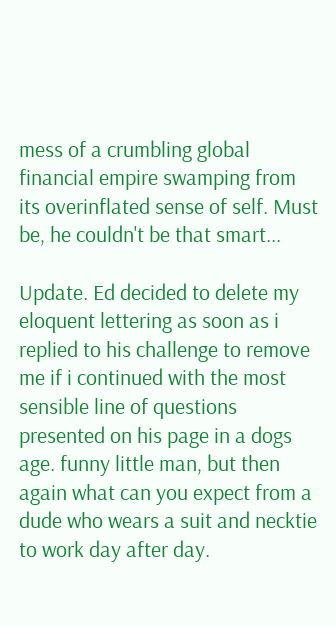mess of a crumbling global financial empire swamping from its overinflated sense of self. Must be, he couldn't be that smart...

Update. Ed decided to delete my eloquent lettering as soon as i replied to his challenge to remove me if i continued with the most sensible line of questions presented on his page in a dogs age. funny little man, but then again what can you expect from a dude who wears a suit and necktie to work day after day.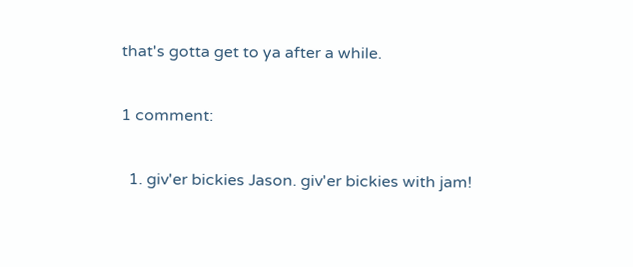that's gotta get to ya after a while.

1 comment:

  1. giv'er bickies Jason. giv'er bickies with jam!